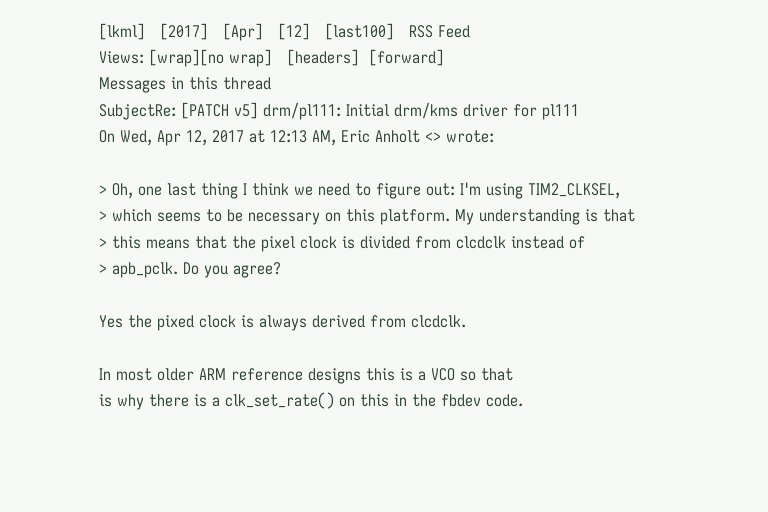[lkml]   [2017]   [Apr]   [12]   [last100]   RSS Feed
Views: [wrap][no wrap]   [headers]  [forward]
Messages in this thread
SubjectRe: [PATCH v5] drm/pl111: Initial drm/kms driver for pl111
On Wed, Apr 12, 2017 at 12:13 AM, Eric Anholt <> wrote:

> Oh, one last thing I think we need to figure out: I'm using TIM2_CLKSEL,
> which seems to be necessary on this platform. My understanding is that
> this means that the pixel clock is divided from clcdclk instead of
> apb_pclk. Do you agree?

Yes the pixed clock is always derived from clcdclk.

In most older ARM reference designs this is a VCO so that
is why there is a clk_set_rate() on this in the fbdev code.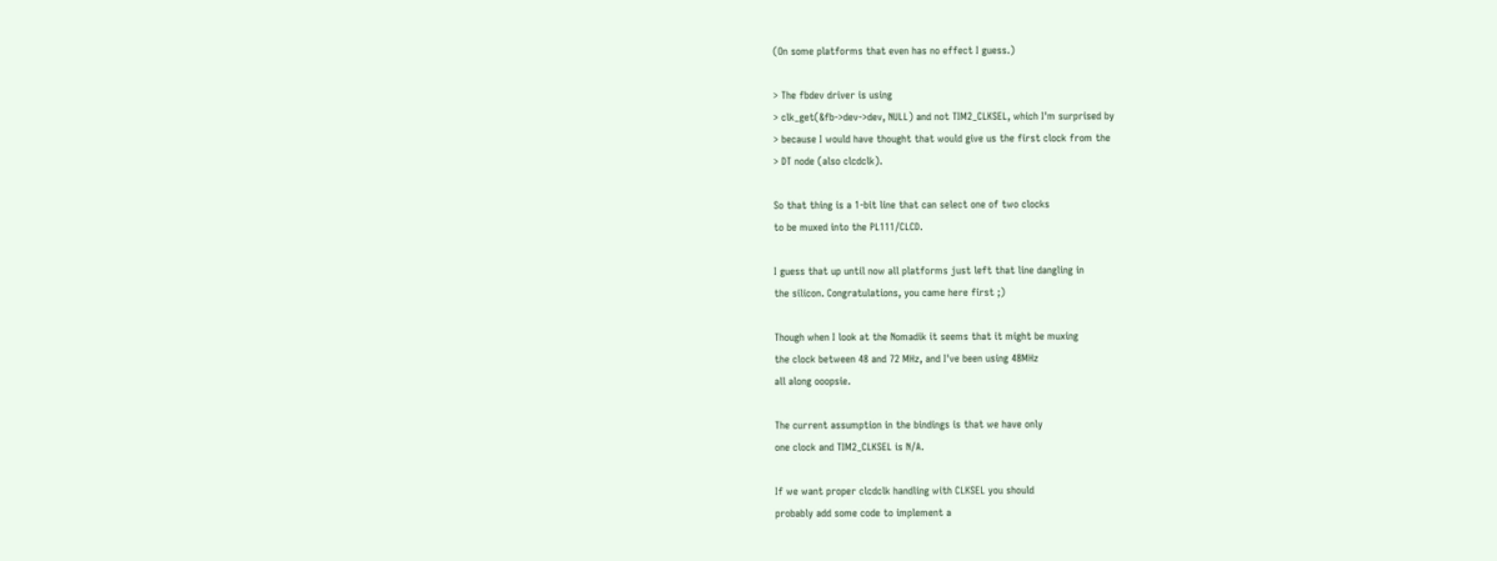(On some platforms that even has no effect I guess.)

> The fbdev driver is using
> clk_get(&fb->dev->dev, NULL) and not TIM2_CLKSEL, which I'm surprised by
> because I would have thought that would give us the first clock from the
> DT node (also clcdclk).

So that thing is a 1-bit line that can select one of two clocks
to be muxed into the PL111/CLCD.

I guess that up until now all platforms just left that line dangling in
the silicon. Congratulations, you came here first ;)

Though when I look at the Nomadik it seems that it might be muxing
the clock between 48 and 72 MHz, and I've been using 48MHz
all along ooopsie.

The current assumption in the bindings is that we have only
one clock and TIM2_CLKSEL is N/A.

If we want proper clcdclk handling with CLKSEL you should
probably add some code to implement a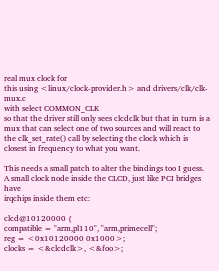real mux clock for
this using <linux/clock-provider.h> and drivers/clk/clk-mux.c
with select COMMON_CLK
so that the driver still only sees clcdclk but that in turn is a
mux that can select one of two sources and will react to
the clk_set_rate() call by selecting the clock which is
closest in frequency to what you want.

This needs a small patch to alter the bindings too I guess.
A small clock node inside the CLCD, just like PCI bridges have
irqchips inside them etc:

clcd@10120000 {
compatible = "arm,pl110", "arm,primecell";
reg = <0x10120000 0x1000>;
clocks = <&clcdclk>, <&foo>;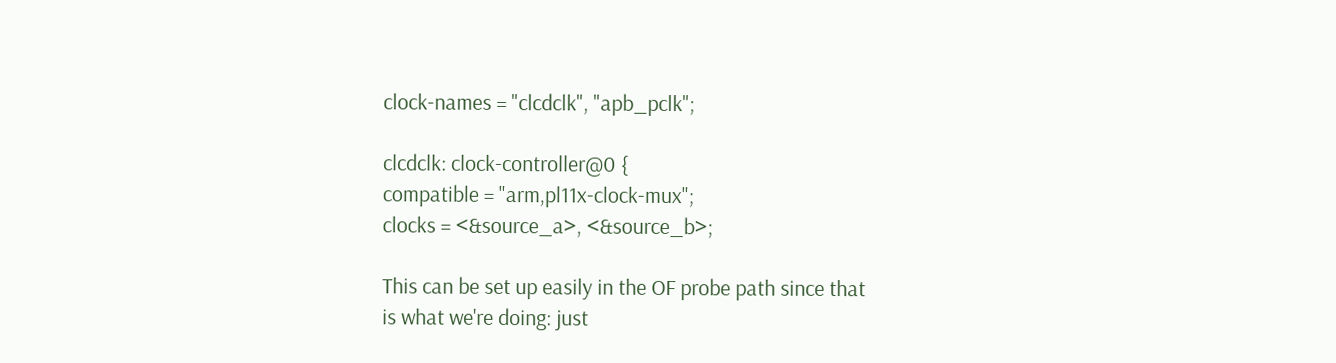clock-names = "clcdclk", "apb_pclk";

clcdclk: clock-controller@0 {
compatible = "arm,pl11x-clock-mux";
clocks = <&source_a>, <&source_b>;

This can be set up easily in the OF probe path since that
is what we're doing: just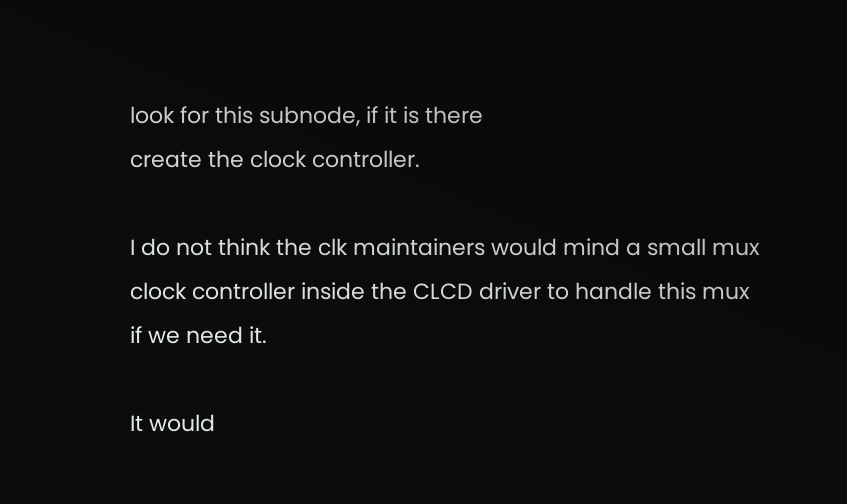look for this subnode, if it is there
create the clock controller.

I do not think the clk maintainers would mind a small mux
clock controller inside the CLCD driver to handle this mux
if we need it.

It would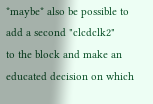*maybe* also be possible to add a second "clcdclk2"
to the block and make an educated decision on which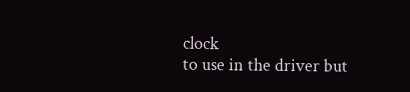clock
to use in the driver but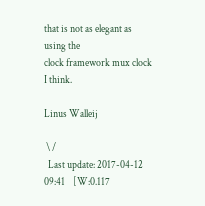that is not as elegant as using the
clock framework mux clock I think.

Linus Walleij

 \ /
  Last update: 2017-04-12 09:41    [W:0.117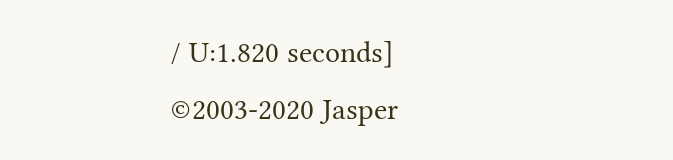/ U:1.820 seconds]
©2003-2020 Jasper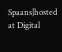Spaans|hosted at Digital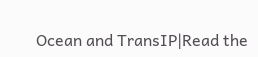Ocean and TransIP|Read the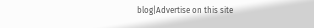blog|Advertise on this site